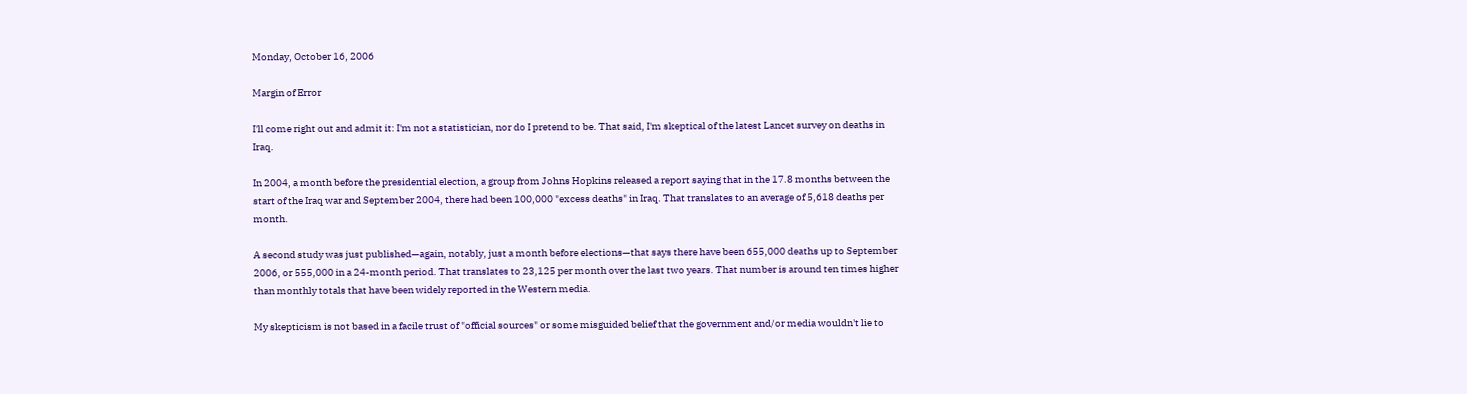Monday, October 16, 2006

Margin of Error

I'll come right out and admit it: I'm not a statistician, nor do I pretend to be. That said, I'm skeptical of the latest Lancet survey on deaths in Iraq.

In 2004, a month before the presidential election, a group from Johns Hopkins released a report saying that in the 17.8 months between the start of the Iraq war and September 2004, there had been 100,000 "excess deaths" in Iraq. That translates to an average of 5,618 deaths per month.

A second study was just published—again, notably, just a month before elections—that says there have been 655,000 deaths up to September 2006, or 555,000 in a 24-month period. That translates to 23,125 per month over the last two years. That number is around ten times higher than monthly totals that have been widely reported in the Western media.

My skepticism is not based in a facile trust of "official sources" or some misguided belief that the government and/or media wouldn't lie to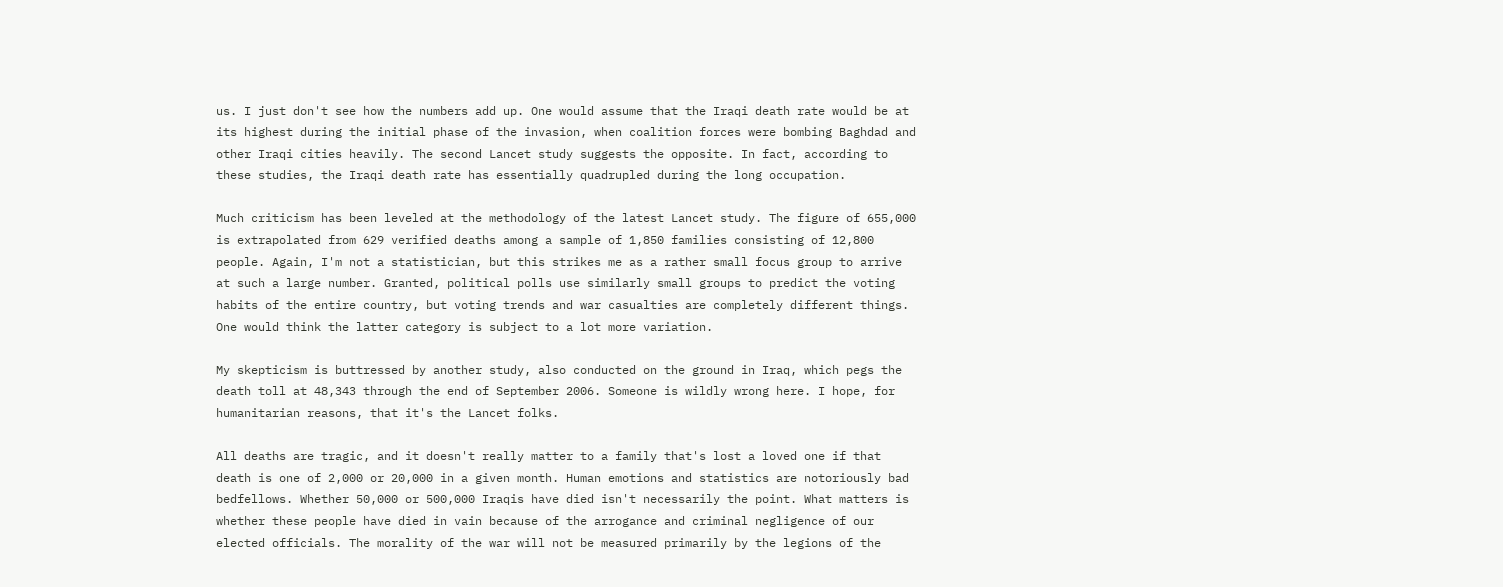us. I just don't see how the numbers add up. One would assume that the Iraqi death rate would be at its highest during the initial phase of the invasion, when coalition forces were bombing Baghdad and other Iraqi cities heavily. The second Lancet study suggests the opposite. In fact, according to these studies, the Iraqi death rate has essentially quadrupled during the long occupation.

Much criticism has been leveled at the methodology of the latest Lancet study. The figure of 655,000 is extrapolated from 629 verified deaths among a sample of 1,850 families consisting of 12,800 people. Again, I'm not a statistician, but this strikes me as a rather small focus group to arrive at such a large number. Granted, political polls use similarly small groups to predict the voting habits of the entire country, but voting trends and war casualties are completely different things. One would think the latter category is subject to a lot more variation.

My skepticism is buttressed by another study, also conducted on the ground in Iraq, which pegs the death toll at 48,343 through the end of September 2006. Someone is wildly wrong here. I hope, for humanitarian reasons, that it's the Lancet folks.

All deaths are tragic, and it doesn't really matter to a family that's lost a loved one if that death is one of 2,000 or 20,000 in a given month. Human emotions and statistics are notoriously bad bedfellows. Whether 50,000 or 500,000 Iraqis have died isn't necessarily the point. What matters is whether these people have died in vain because of the arrogance and criminal negligence of our elected officials. The morality of the war will not be measured primarily by the legions of the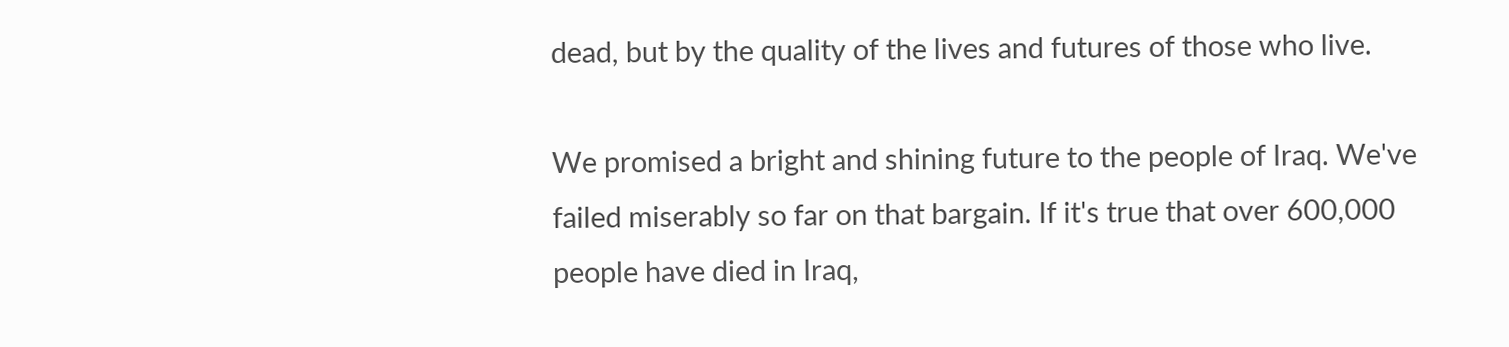dead, but by the quality of the lives and futures of those who live.

We promised a bright and shining future to the people of Iraq. We've failed miserably so far on that bargain. If it's true that over 600,000 people have died in Iraq,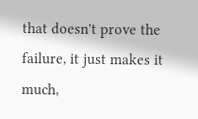that doesn't prove the failure, it just makes it much,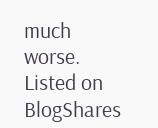much worse.
Listed on BlogShares